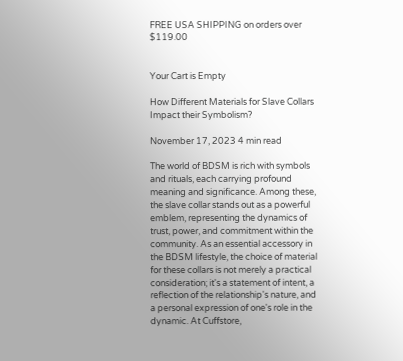FREE USA SHIPPING on orders over $119.00


Your Cart is Empty

How Different Materials for Slave Collars Impact their Symbolism?

November 17, 2023 4 min read

The world of BDSM is rich with symbols and rituals, each carrying profound meaning and significance. Among these, the slave collar stands out as a powerful emblem, representing the dynamics of trust, power, and commitment within the community. As an essential accessory in the BDSM lifestyle, the choice of material for these collars is not merely a practical consideration; it's a statement of intent, a reflection of the relationship's nature, and a personal expression of one's role in the dynamic. At Cuffstore,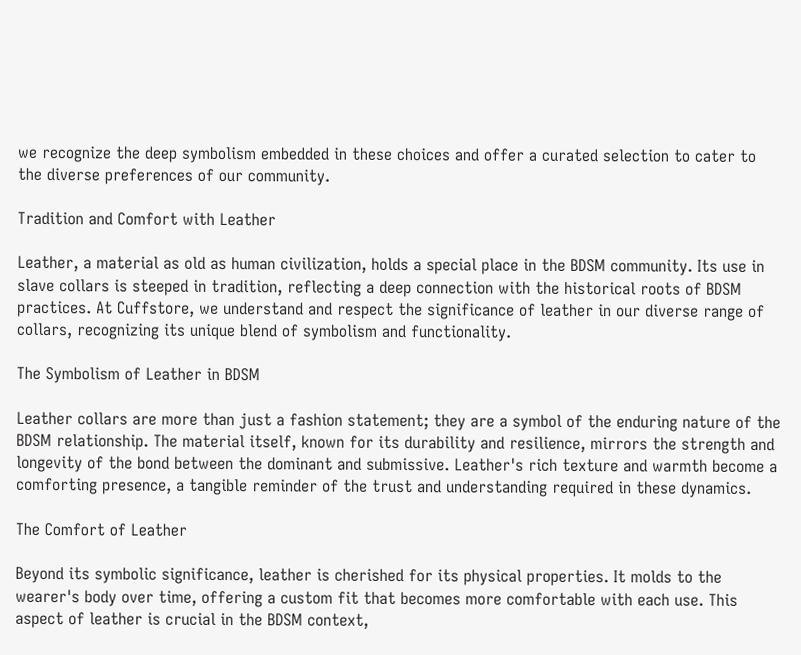we recognize the deep symbolism embedded in these choices and offer a curated selection to cater to the diverse preferences of our community.

Tradition and Comfort with Leather

Leather, a material as old as human civilization, holds a special place in the BDSM community. Its use in slave collars is steeped in tradition, reflecting a deep connection with the historical roots of BDSM practices. At Cuffstore, we understand and respect the significance of leather in our diverse range of collars, recognizing its unique blend of symbolism and functionality.

The Symbolism of Leather in BDSM

Leather collars are more than just a fashion statement; they are a symbol of the enduring nature of the BDSM relationship. The material itself, known for its durability and resilience, mirrors the strength and longevity of the bond between the dominant and submissive. Leather's rich texture and warmth become a comforting presence, a tangible reminder of the trust and understanding required in these dynamics.

The Comfort of Leather

Beyond its symbolic significance, leather is cherished for its physical properties. It molds to the wearer's body over time, offering a custom fit that becomes more comfortable with each use. This aspect of leather is crucial in the BDSM context,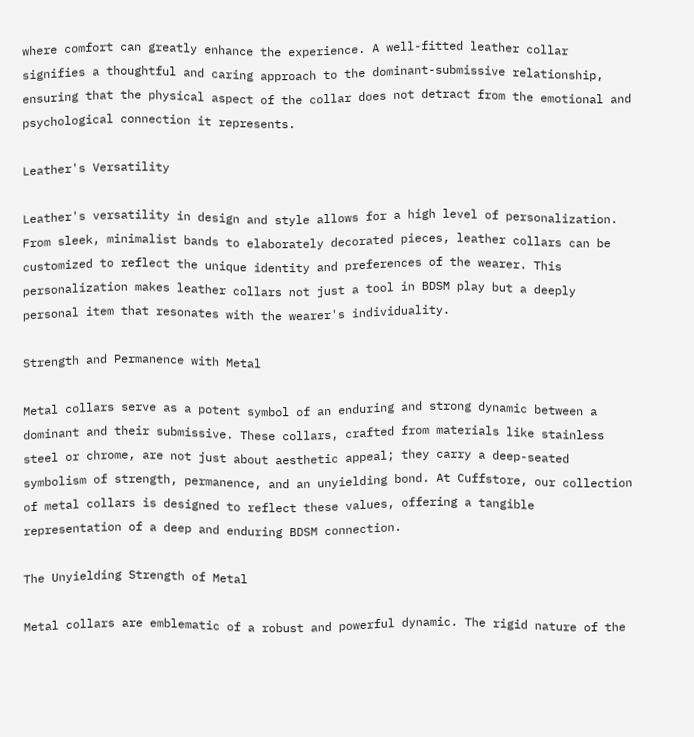where comfort can greatly enhance the experience. A well-fitted leather collar signifies a thoughtful and caring approach to the dominant-submissive relationship, ensuring that the physical aspect of the collar does not detract from the emotional and psychological connection it represents.

Leather's Versatility

Leather's versatility in design and style allows for a high level of personalization. From sleek, minimalist bands to elaborately decorated pieces, leather collars can be customized to reflect the unique identity and preferences of the wearer. This personalization makes leather collars not just a tool in BDSM play but a deeply personal item that resonates with the wearer's individuality.

Strength and Permanence with Metal

Metal collars serve as a potent symbol of an enduring and strong dynamic between a dominant and their submissive. These collars, crafted from materials like stainless steel or chrome, are not just about aesthetic appeal; they carry a deep-seated symbolism of strength, permanence, and an unyielding bond. At Cuffstore, our collection of metal collars is designed to reflect these values, offering a tangible representation of a deep and enduring BDSM connection.

The Unyielding Strength of Metal

Metal collars are emblematic of a robust and powerful dynamic. The rigid nature of the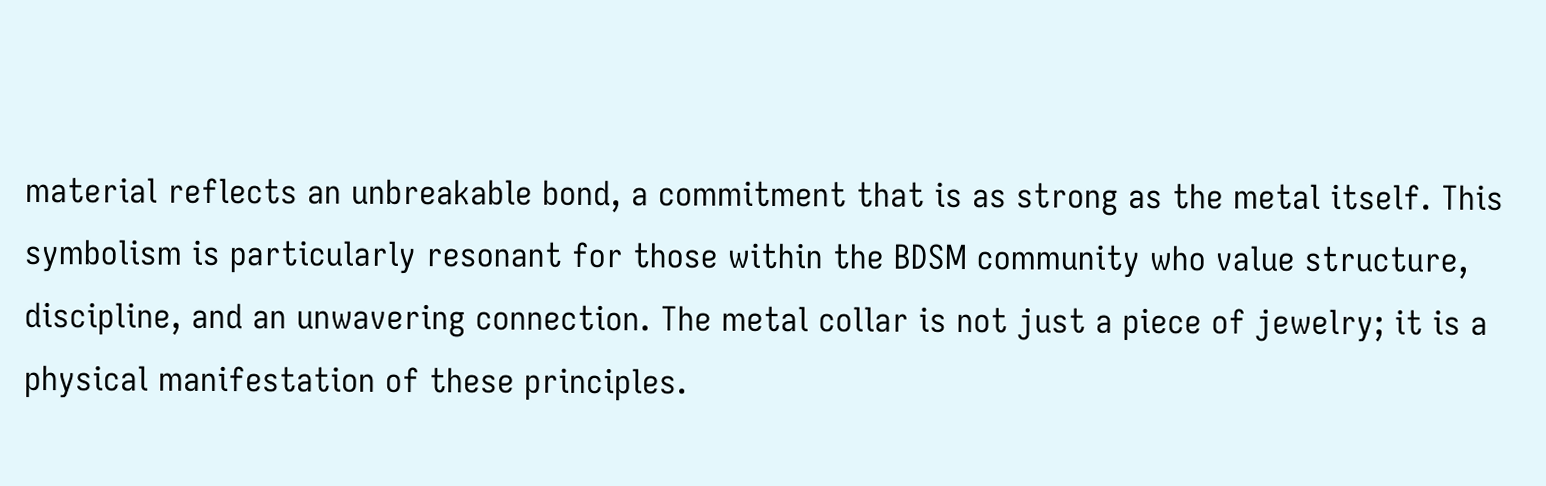material reflects an unbreakable bond, a commitment that is as strong as the metal itself. This symbolism is particularly resonant for those within the BDSM community who value structure, discipline, and an unwavering connection. The metal collar is not just a piece of jewelry; it is a physical manifestation of these principles.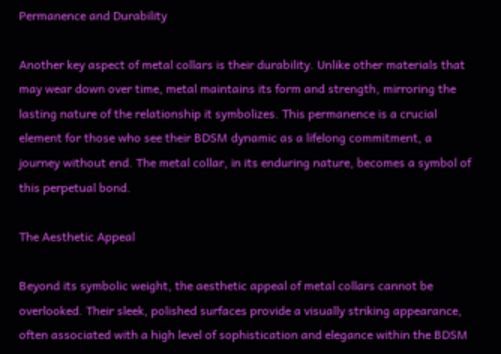Permanence and Durability

Another key aspect of metal collars is their durability. Unlike other materials that may wear down over time, metal maintains its form and strength, mirroring the lasting nature of the relationship it symbolizes. This permanence is a crucial element for those who see their BDSM dynamic as a lifelong commitment, a journey without end. The metal collar, in its enduring nature, becomes a symbol of this perpetual bond.

The Aesthetic Appeal

Beyond its symbolic weight, the aesthetic appeal of metal collars cannot be overlooked. Their sleek, polished surfaces provide a visually striking appearance, often associated with a high level of sophistication and elegance within the BDSM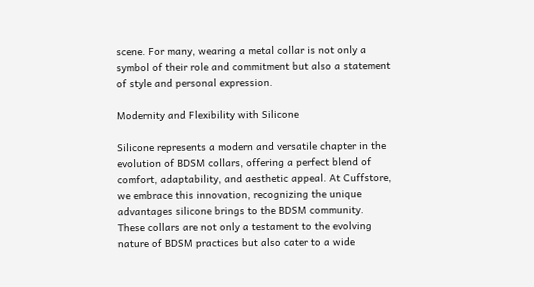scene. For many, wearing a metal collar is not only a symbol of their role and commitment but also a statement of style and personal expression.

Modernity and Flexibility with Silicone

Silicone represents a modern and versatile chapter in the evolution of BDSM collars, offering a perfect blend of comfort, adaptability, and aesthetic appeal. At Cuffstore, we embrace this innovation, recognizing the unique advantages silicone brings to the BDSM community. These collars are not only a testament to the evolving nature of BDSM practices but also cater to a wide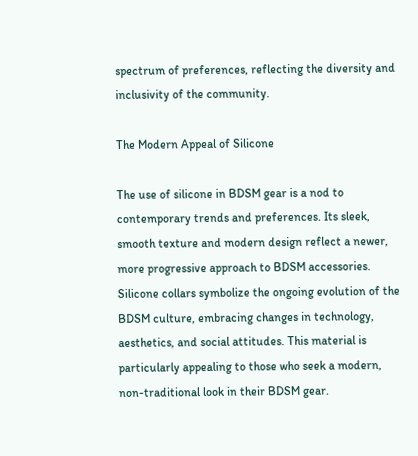spectrum of preferences, reflecting the diversity and inclusivity of the community.

The Modern Appeal of Silicone

The use of silicone in BDSM gear is a nod to contemporary trends and preferences. Its sleek, smooth texture and modern design reflect a newer, more progressive approach to BDSM accessories. Silicone collars symbolize the ongoing evolution of the BDSM culture, embracing changes in technology, aesthetics, and social attitudes. This material is particularly appealing to those who seek a modern, non-traditional look in their BDSM gear.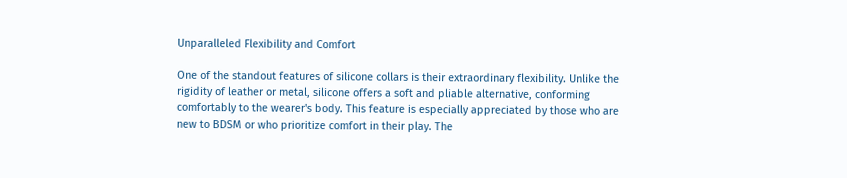Unparalleled Flexibility and Comfort

One of the standout features of silicone collars is their extraordinary flexibility. Unlike the rigidity of leather or metal, silicone offers a soft and pliable alternative, conforming comfortably to the wearer's body. This feature is especially appreciated by those who are new to BDSM or who prioritize comfort in their play. The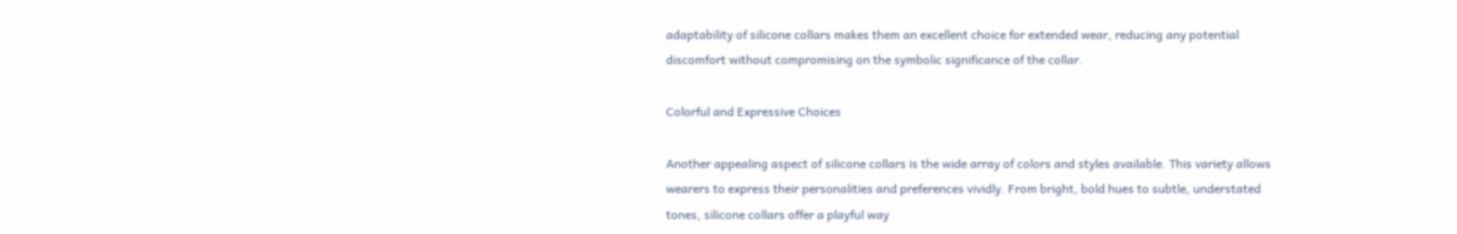adaptability of silicone collars makes them an excellent choice for extended wear, reducing any potential discomfort without compromising on the symbolic significance of the collar.

Colorful and Expressive Choices

Another appealing aspect of silicone collars is the wide array of colors and styles available. This variety allows wearers to express their personalities and preferences vividly. From bright, bold hues to subtle, understated tones, silicone collars offer a playful way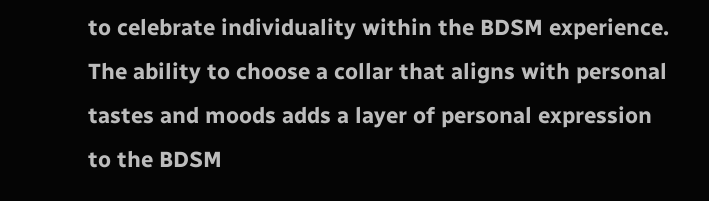to celebrate individuality within the BDSM experience. The ability to choose a collar that aligns with personal tastes and moods adds a layer of personal expression to the BDSM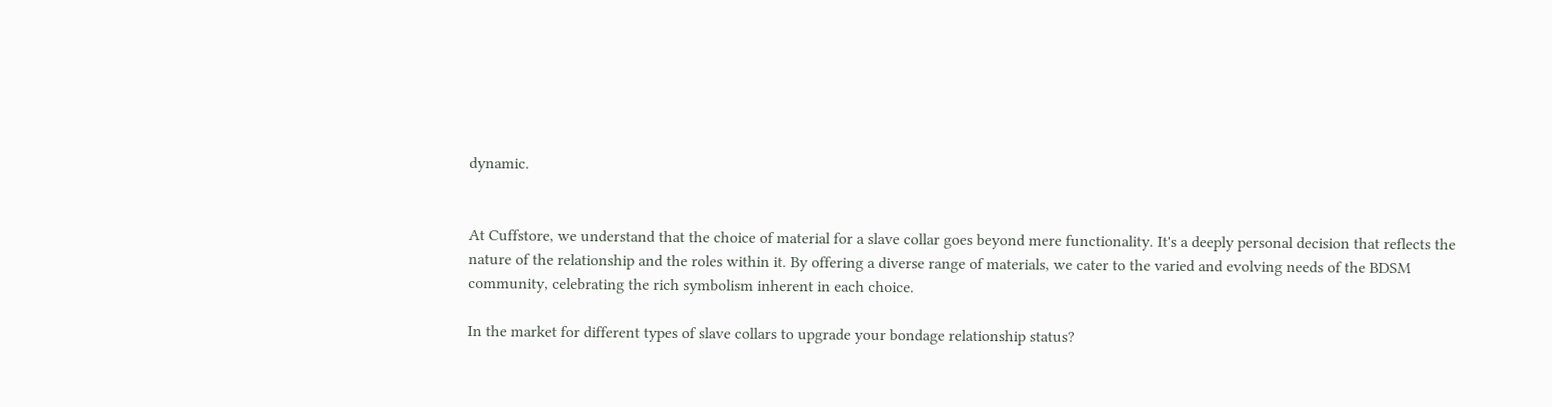dynamic.


At Cuffstore, we understand that the choice of material for a slave collar goes beyond mere functionality. It's a deeply personal decision that reflects the nature of the relationship and the roles within it. By offering a diverse range of materials, we cater to the varied and evolving needs of the BDSM community, celebrating the rich symbolism inherent in each choice.

In the market for different types of slave collars to upgrade your bondage relationship status?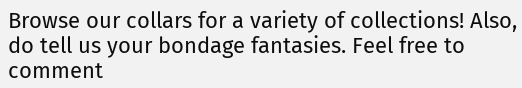Browse our collars for a variety of collections! Also, do tell us your bondage fantasies. Feel free to comment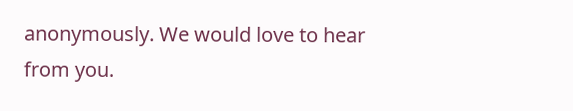anonymously. We would love to hear from you.